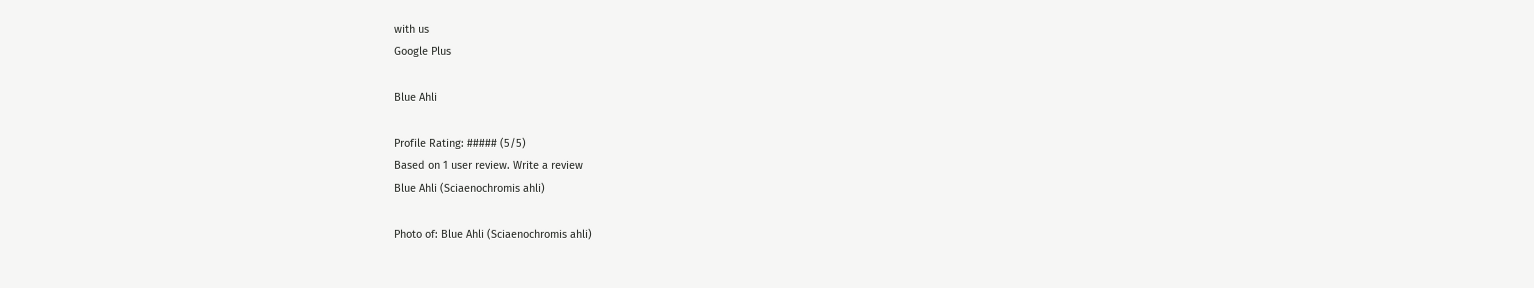with us
Google Plus

Blue Ahli

Profile Rating: ##### (5/5)
Based on 1 user review. Write a review
Blue Ahli (Sciaenochromis ahli)

Photo of: Blue Ahli (Sciaenochromis ahli)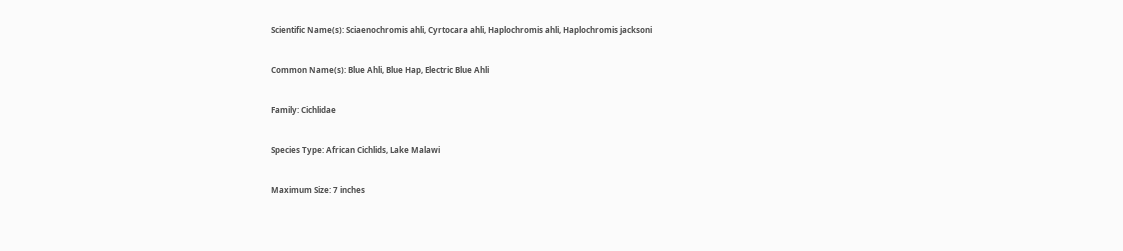Scientific Name(s): Sciaenochromis ahli, Cyrtocara ahli, Haplochromis ahli, Haplochromis jacksoni


Common Name(s): Blue Ahli, Blue Hap, Electric Blue Ahli


Family: Cichlidae


Species Type: African Cichlids, Lake Malawi


Maximum Size: 7 inches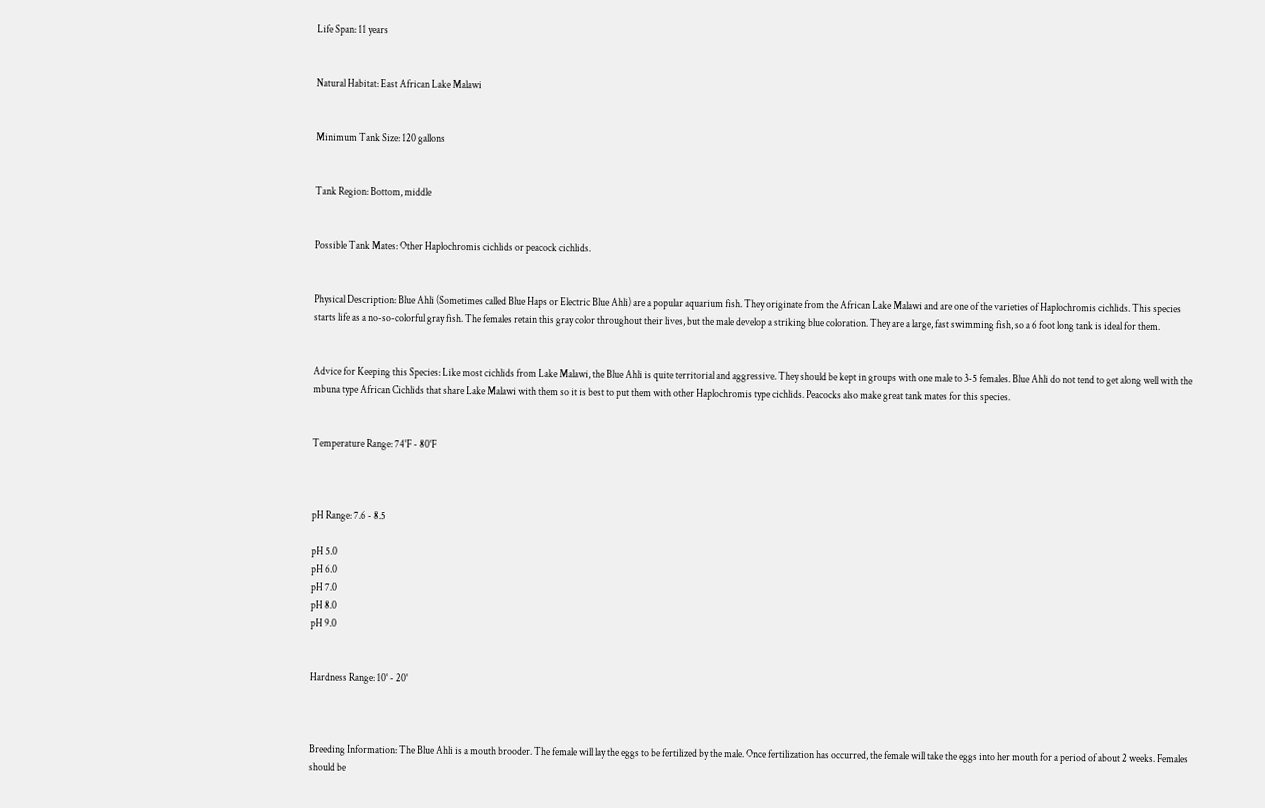Life Span: 11 years


Natural Habitat: East African Lake Malawi


Minimum Tank Size: 120 gallons


Tank Region: Bottom, middle


Possible Tank Mates: Other Haplochromis cichlids or peacock cichlids.


Physical Description: Blue Ahli (Sometimes called Blue Haps or Electric Blue Ahli) are a popular aquarium fish. They originate from the African Lake Malawi and are one of the varieties of Haplochromis cichlids. This species starts life as a no-so-colorful gray fish. The females retain this gray color throughout their lives, but the male develop a striking blue coloration. They are a large, fast swimming fish, so a 6 foot long tank is ideal for them.


Advice for Keeping this Species: Like most cichlids from Lake Malawi, the Blue Ahli is quite territorial and aggressive. They should be kept in groups with one male to 3-5 females. Blue Ahli do not tend to get along well with the mbuna type African Cichlids that share Lake Malawi with them so it is best to put them with other Haplochromis type cichlids. Peacocks also make great tank mates for this species.


Temperature Range: 74°F - 80°F



pH Range: 7.6 - 8.5

pH 5.0
pH 6.0
pH 7.0
pH 8.0
pH 9.0


Hardness Range: 10° - 20°



Breeding Information: The Blue Ahli is a mouth brooder. The female will lay the eggs to be fertilized by the male. Once fertilization has occurred, the female will take the eggs into her mouth for a period of about 2 weeks. Females should be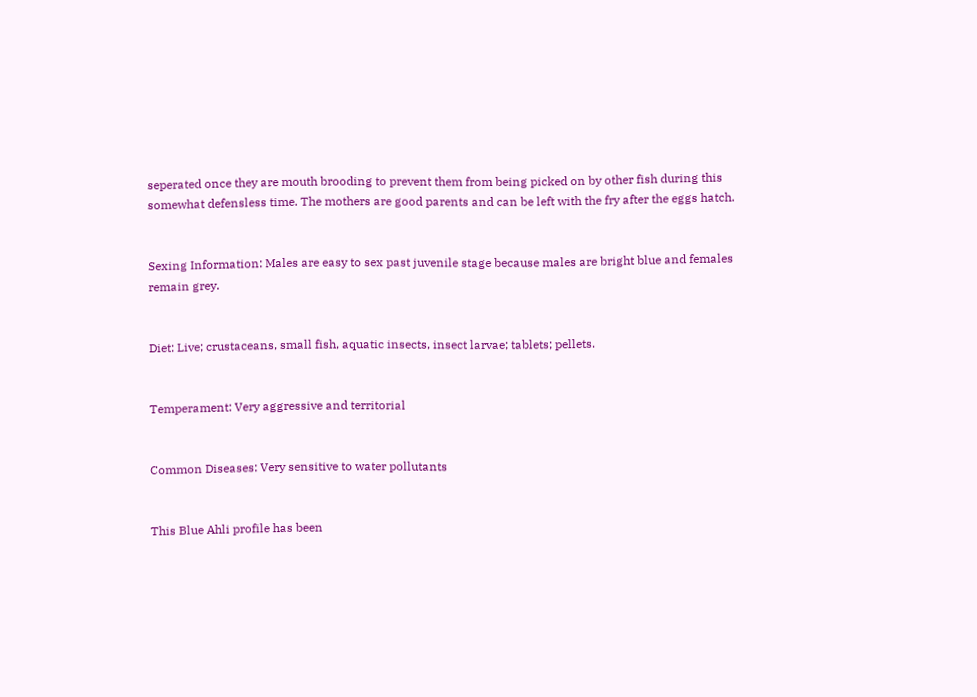seperated once they are mouth brooding to prevent them from being picked on by other fish during this somewhat defensless time. The mothers are good parents and can be left with the fry after the eggs hatch.


Sexing Information: Males are easy to sex past juvenile stage because males are bright blue and females remain grey.


Diet: Live; crustaceans, small fish, aquatic insects, insect larvae; tablets; pellets.


Temperament: Very aggressive and territorial


Common Diseases: Very sensitive to water pollutants


This Blue Ahli profile has been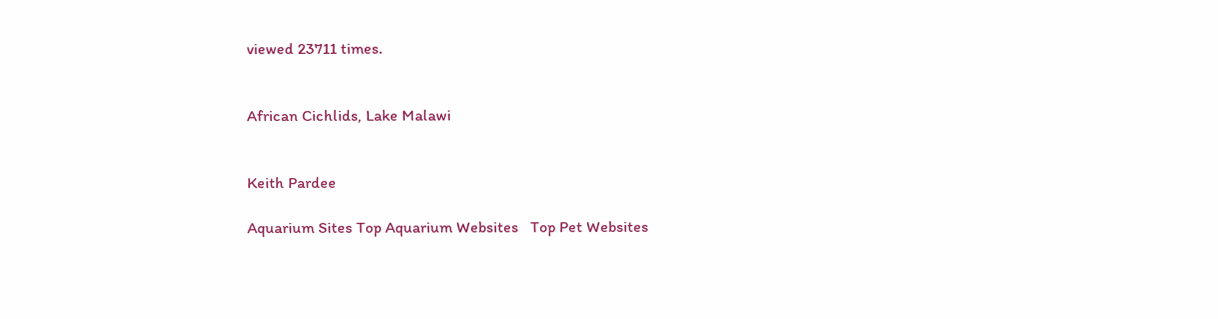viewed 23711 times.


African Cichlids, Lake Malawi


Keith Pardee

Aquarium Sites Top Aquarium Websites   Top Pet Websites